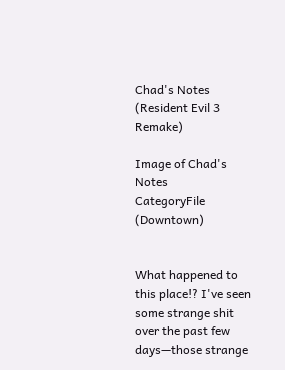Chad's Notes (Resident Evil 3 Remake)

Image of Chad's Notes
CategoryFile (Downtown)


What happened to this place!? I've seen some strange shit over the past few days—those strange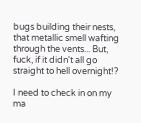bugs building their nests, that metallic smell wafting through the vents... But, fuck, if it didn't all go straight to hell overnight!?

I need to check in on my ma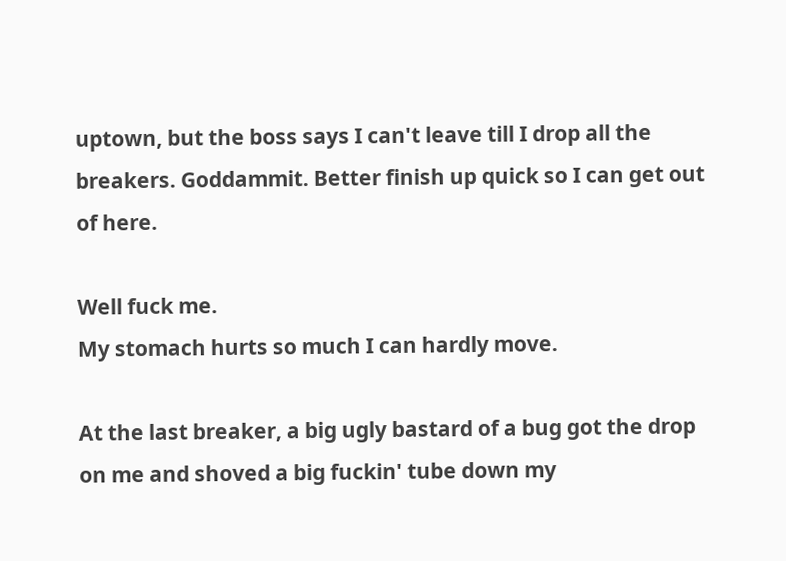uptown, but the boss says I can't leave till I drop all the breakers. Goddammit. Better finish up quick so I can get out of here.

Well fuck me.
My stomach hurts so much I can hardly move.

At the last breaker, a big ugly bastard of a bug got the drop on me and shoved a big fuckin' tube down my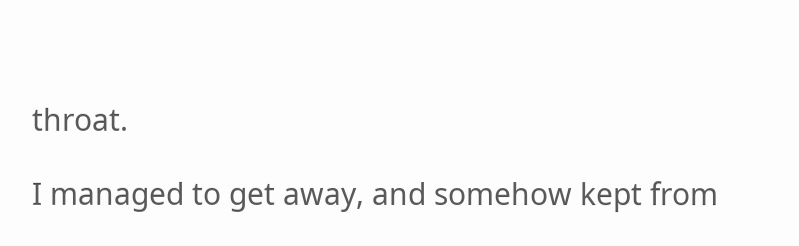throat.

I managed to get away, and somehow kept from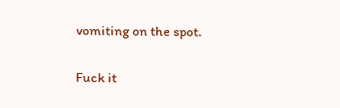vomiting on the spot.

Fuck it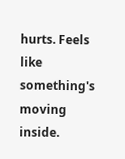hurts. Feels like something's moving inside.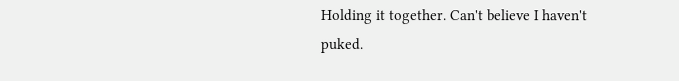Holding it together. Can't believe I haven't puked.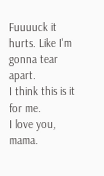Fuuuuck it hurts. Like I'm gonna tear apart.
I think this is it for me.
I love you, mama.